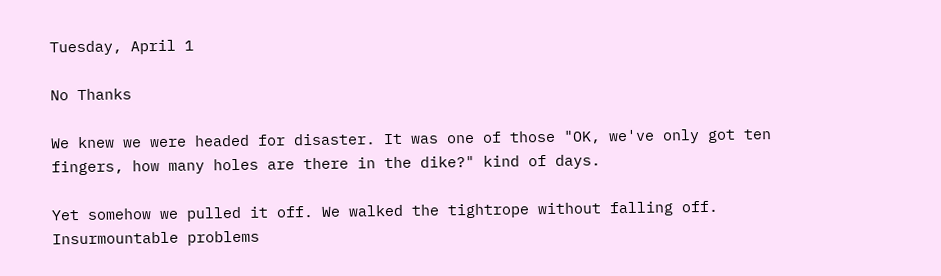Tuesday, April 1

No Thanks

We knew we were headed for disaster. It was one of those "OK, we've only got ten fingers, how many holes are there in the dike?" kind of days.

Yet somehow we pulled it off. We walked the tightrope without falling off. Insurmountable problems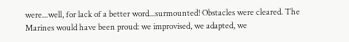were...well, for lack of a better word...surmounted! Obstacles were cleared. The Marines would have been proud: we improvised, we adapted, we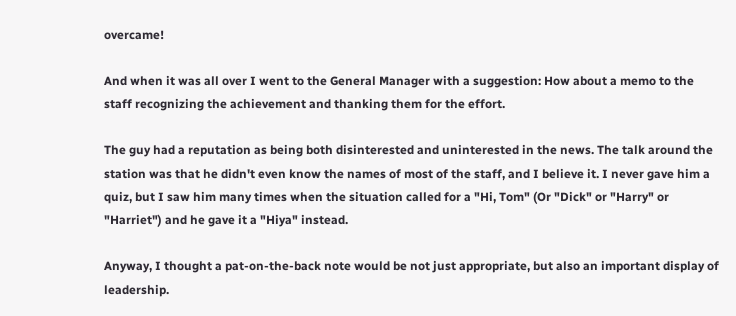overcame!

And when it was all over I went to the General Manager with a suggestion: How about a memo to the staff recognizing the achievement and thanking them for the effort.

The guy had a reputation as being both disinterested and uninterested in the news. The talk around the station was that he didn't even know the names of most of the staff, and I believe it. I never gave him a quiz, but I saw him many times when the situation called for a "Hi, Tom" (Or "Dick" or "Harry" or "Harriet") and he gave it a "Hiya" instead.

Anyway, I thought a pat-on-the-back note would be not just appropriate, but also an important display of leadership.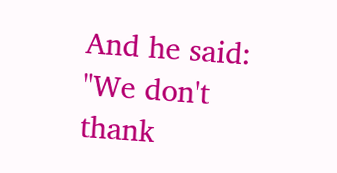And he said: "We don't thank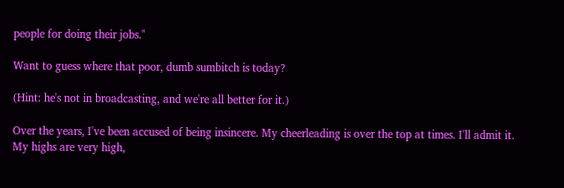people for doing their jobs."

Want to guess where that poor, dumb sumbitch is today?

(Hint: he's not in broadcasting, and we're all better for it.)

Over the years, I've been accused of being insincere. My cheerleading is over the top at times. I'll admit it. My highs are very high,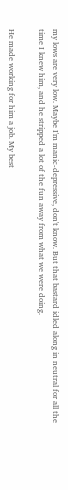my lows are very low. Maybe I'm manic-depressive, don't know. But that bastard idled along in neutral for all the time I knew him, and he stripped a lot of the fun away from what we were doing.

He made working for him a job. My best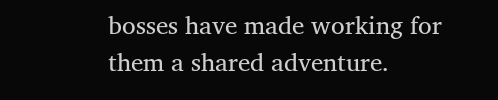bosses have made working for them a shared adventure.